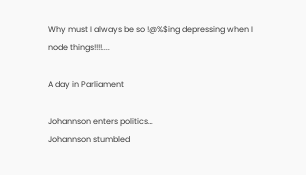Why must I always be so !@%$ing depressing when I node things!!!!....

A day in Parliament

Johannson enters politics…
Johannson stumbled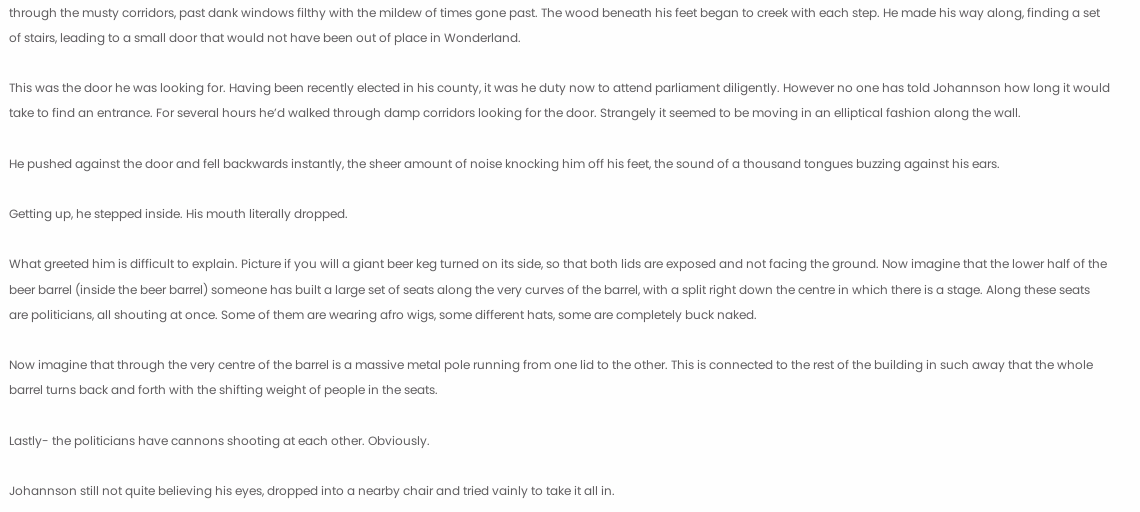through the musty corridors, past dank windows filthy with the mildew of times gone past. The wood beneath his feet began to creek with each step. He made his way along, finding a set of stairs, leading to a small door that would not have been out of place in Wonderland.

This was the door he was looking for. Having been recently elected in his county, it was he duty now to attend parliament diligently. However no one has told Johannson how long it would take to find an entrance. For several hours he’d walked through damp corridors looking for the door. Strangely it seemed to be moving in an elliptical fashion along the wall.

He pushed against the door and fell backwards instantly, the sheer amount of noise knocking him off his feet, the sound of a thousand tongues buzzing against his ears.

Getting up, he stepped inside. His mouth literally dropped.

What greeted him is difficult to explain. Picture if you will a giant beer keg turned on its side, so that both lids are exposed and not facing the ground. Now imagine that the lower half of the beer barrel (inside the beer barrel) someone has built a large set of seats along the very curves of the barrel, with a split right down the centre in which there is a stage. Along these seats are politicians, all shouting at once. Some of them are wearing afro wigs, some different hats, some are completely buck naked.

Now imagine that through the very centre of the barrel is a massive metal pole running from one lid to the other. This is connected to the rest of the building in such away that the whole barrel turns back and forth with the shifting weight of people in the seats.

Lastly- the politicians have cannons shooting at each other. Obviously.

Johannson still not quite believing his eyes, dropped into a nearby chair and tried vainly to take it all in.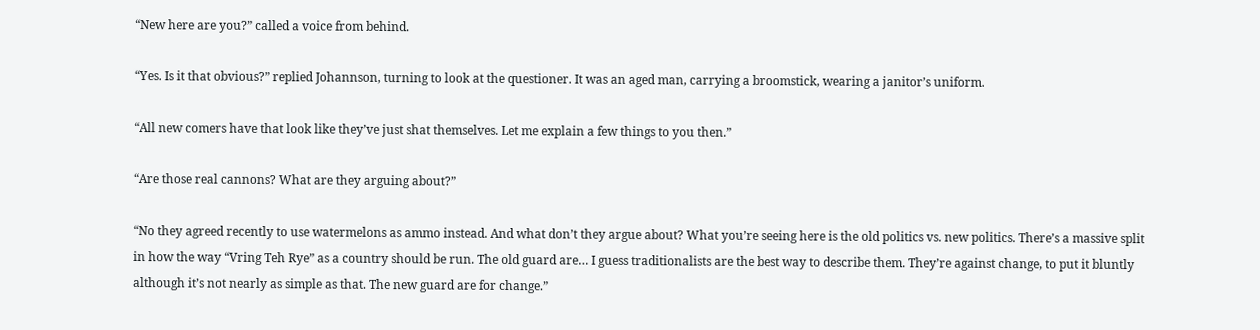“New here are you?” called a voice from behind.

“Yes. Is it that obvious?” replied Johannson, turning to look at the questioner. It was an aged man, carrying a broomstick, wearing a janitor’s uniform.

“All new comers have that look like they’ve just shat themselves. Let me explain a few things to you then.”

“Are those real cannons? What are they arguing about?”

“No they agreed recently to use watermelons as ammo instead. And what don’t they argue about? What you’re seeing here is the old politics vs. new politics. There’s a massive split in how the way “Vring Teh Rye” as a country should be run. The old guard are… I guess traditionalists are the best way to describe them. They’re against change, to put it bluntly although it’s not nearly as simple as that. The new guard are for change.”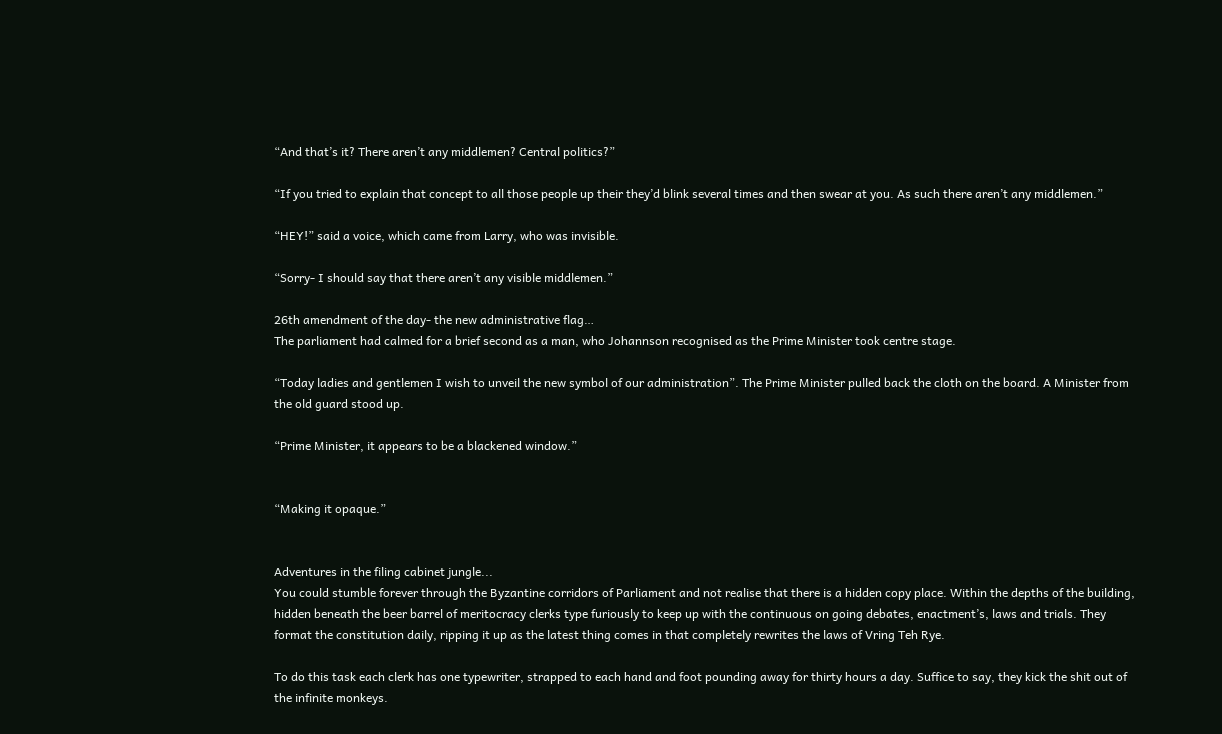“And that’s it? There aren’t any middlemen? Central politics?”

“If you tried to explain that concept to all those people up their they’d blink several times and then swear at you. As such there aren’t any middlemen.”

“HEY!” said a voice, which came from Larry, who was invisible.

“Sorry- I should say that there aren’t any visible middlemen.”

26th amendment of the day- the new administrative flag…
The parliament had calmed for a brief second as a man, who Johannson recognised as the Prime Minister took centre stage.

“Today ladies and gentlemen I wish to unveil the new symbol of our administration”. The Prime Minister pulled back the cloth on the board. A Minister from the old guard stood up.

“Prime Minister, it appears to be a blackened window.”


“Making it opaque.”


Adventures in the filing cabinet jungle...
You could stumble forever through the Byzantine corridors of Parliament and not realise that there is a hidden copy place. Within the depths of the building, hidden beneath the beer barrel of meritocracy clerks type furiously to keep up with the continuous on going debates, enactment’s, laws and trials. They format the constitution daily, ripping it up as the latest thing comes in that completely rewrites the laws of Vring Teh Rye.

To do this task each clerk has one typewriter, strapped to each hand and foot pounding away for thirty hours a day. Suffice to say, they kick the shit out of the infinite monkeys.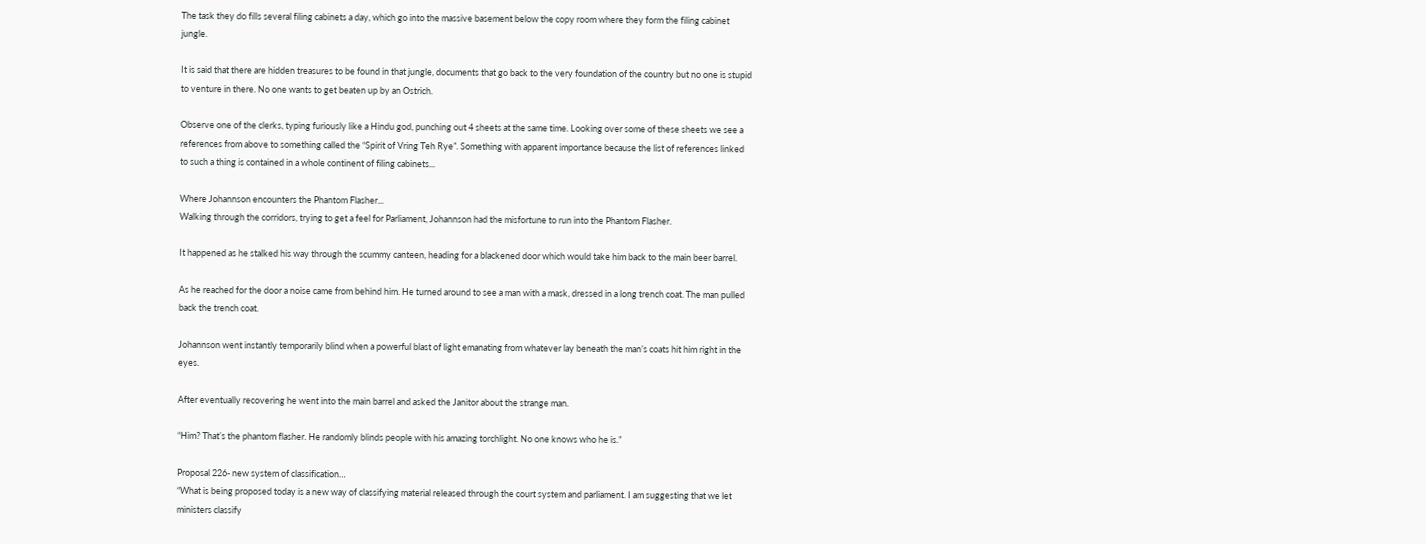The task they do fills several filing cabinets a day, which go into the massive basement below the copy room where they form the filing cabinet jungle.

It is said that there are hidden treasures to be found in that jungle, documents that go back to the very foundation of the country but no one is stupid to venture in there. No one wants to get beaten up by an Ostrich.

Observe one of the clerks, typing furiously like a Hindu god, punching out 4 sheets at the same time. Looking over some of these sheets we see a references from above to something called the “Spirit of Vring Teh Rye”. Something with apparent importance because the list of references linked to such a thing is contained in a whole continent of filing cabinets...

Where Johannson encounters the Phantom Flasher...
Walking through the corridors, trying to get a feel for Parliament, Johannson had the misfortune to run into the Phantom Flasher.

It happened as he stalked his way through the scummy canteen, heading for a blackened door which would take him back to the main beer barrel.

As he reached for the door a noise came from behind him. He turned around to see a man with a mask, dressed in a long trench coat. The man pulled back the trench coat.

Johannson went instantly temporarily blind when a powerful blast of light emanating from whatever lay beneath the man’s coats hit him right in the eyes.

After eventually recovering he went into the main barrel and asked the Janitor about the strange man.

“Him? That’s the phantom flasher. He randomly blinds people with his amazing torchlight. No one knows who he is.”

Proposal 226- new system of classification…
“What is being proposed today is a new way of classifying material released through the court system and parliament. I am suggesting that we let ministers classify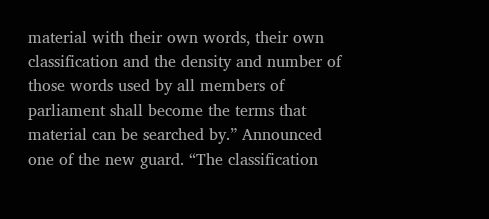material with their own words, their own classification and the density and number of those words used by all members of parliament shall become the terms that material can be searched by.” Announced one of the new guard. “The classification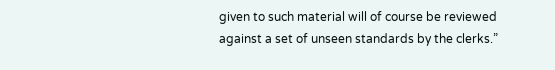given to such material will of course be reviewed against a set of unseen standards by the clerks.”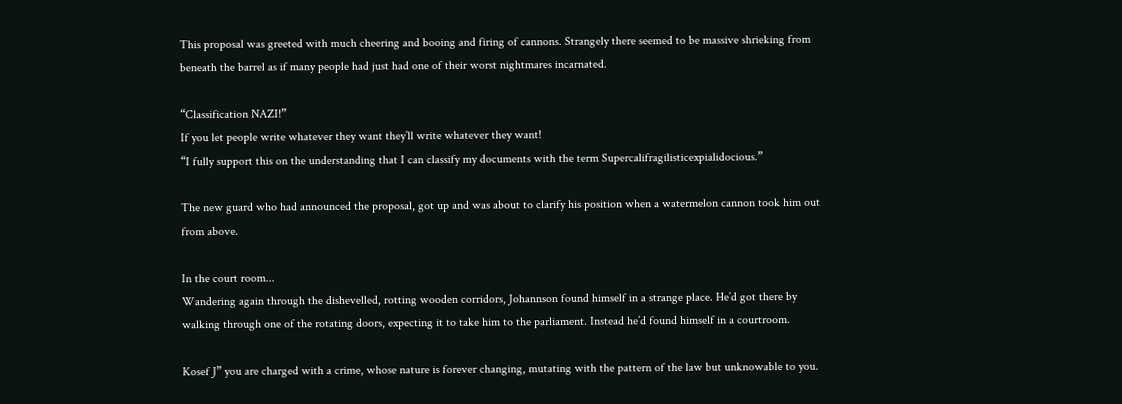This proposal was greeted with much cheering and booing and firing of cannons. Strangely there seemed to be massive shrieking from beneath the barrel as if many people had just had one of their worst nightmares incarnated.

“Classification NAZI!”
If you let people write whatever they want they’ll write whatever they want!
“I fully support this on the understanding that I can classify my documents with the term Supercalifragilisticexpialidocious.”

The new guard who had announced the proposal, got up and was about to clarify his position when a watermelon cannon took him out from above.

In the court room...
Wandering again through the dishevelled, rotting wooden corridors, Johannson found himself in a strange place. He’d got there by walking through one of the rotating doors, expecting it to take him to the parliament. Instead he’d found himself in a courtroom.

Kosef J” you are charged with a crime, whose nature is forever changing, mutating with the pattern of the law but unknowable to you.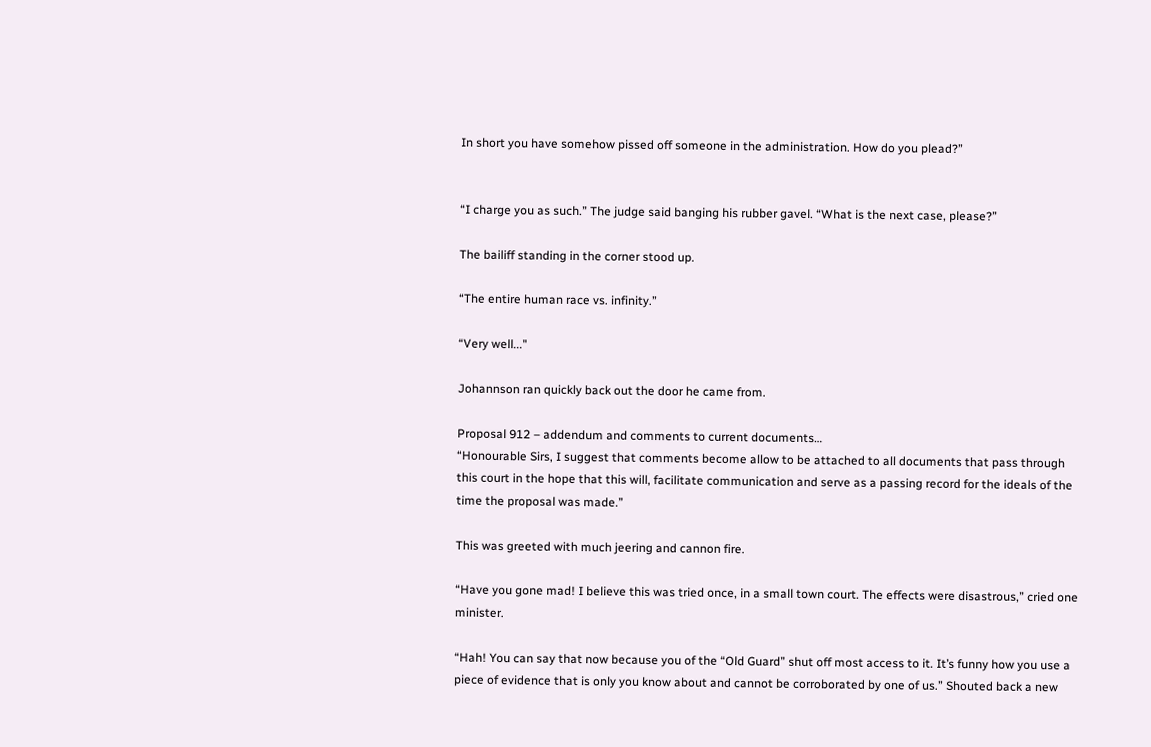In short you have somehow pissed off someone in the administration. How do you plead?”


“I charge you as such.” The judge said banging his rubber gavel. “What is the next case, please?”

The bailiff standing in the corner stood up.

“The entire human race vs. infinity.”

“Very well..."

Johannson ran quickly back out the door he came from.

Proposal 912 – addendum and comments to current documents…
“Honourable Sirs, I suggest that comments become allow to be attached to all documents that pass through this court in the hope that this will, facilitate communication and serve as a passing record for the ideals of the time the proposal was made.”

This was greeted with much jeering and cannon fire.

“Have you gone mad! I believe this was tried once, in a small town court. The effects were disastrous,” cried one minister.

“Hah! You can say that now because you of the “Old Guard” shut off most access to it. It’s funny how you use a piece of evidence that is only you know about and cannot be corroborated by one of us.” Shouted back a new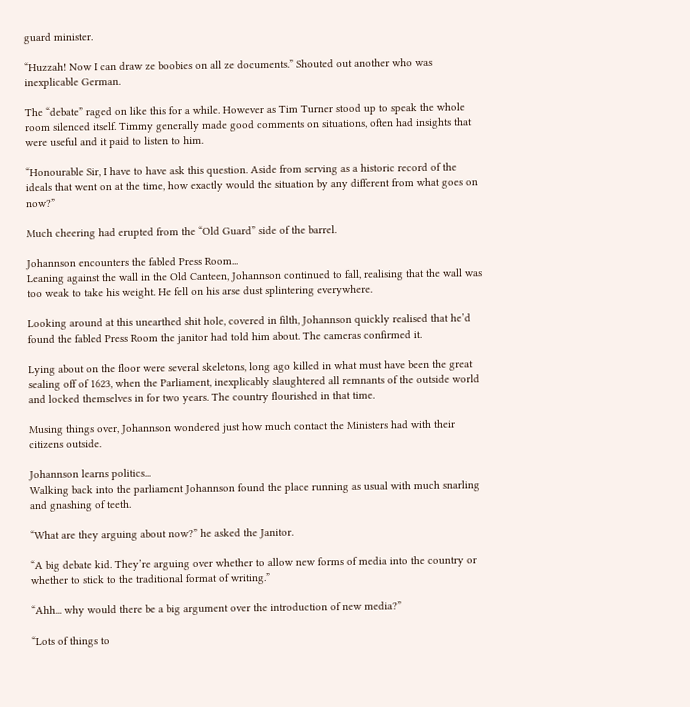guard minister.

“Huzzah! Now I can draw ze boobies on all ze documents.” Shouted out another who was inexplicable German.

The “debate” raged on like this for a while. However as Tim Turner stood up to speak the whole room silenced itself. Timmy generally made good comments on situations, often had insights that were useful and it paid to listen to him.

“Honourable Sir, I have to have ask this question. Aside from serving as a historic record of the ideals that went on at the time, how exactly would the situation by any different from what goes on now?”

Much cheering had erupted from the “Old Guard” side of the barrel.

Johannson encounters the fabled Press Room...
Leaning against the wall in the Old Canteen, Johannson continued to fall, realising that the wall was too weak to take his weight. He fell on his arse dust splintering everywhere.

Looking around at this unearthed shit hole, covered in filth, Johannson quickly realised that he’d found the fabled Press Room the janitor had told him about. The cameras confirmed it.

Lying about on the floor were several skeletons, long ago killed in what must have been the great sealing off of 1623, when the Parliament, inexplicably slaughtered all remnants of the outside world and locked themselves in for two years. The country flourished in that time.

Musing things over, Johannson wondered just how much contact the Ministers had with their citizens outside.

Johannson learns politics...
Walking back into the parliament Johannson found the place running as usual with much snarling and gnashing of teeth.

“What are they arguing about now?” he asked the Janitor.

“A big debate kid. They’re arguing over whether to allow new forms of media into the country or whether to stick to the traditional format of writing.”

“Ahh... why would there be a big argument over the introduction of new media?”

“Lots of things to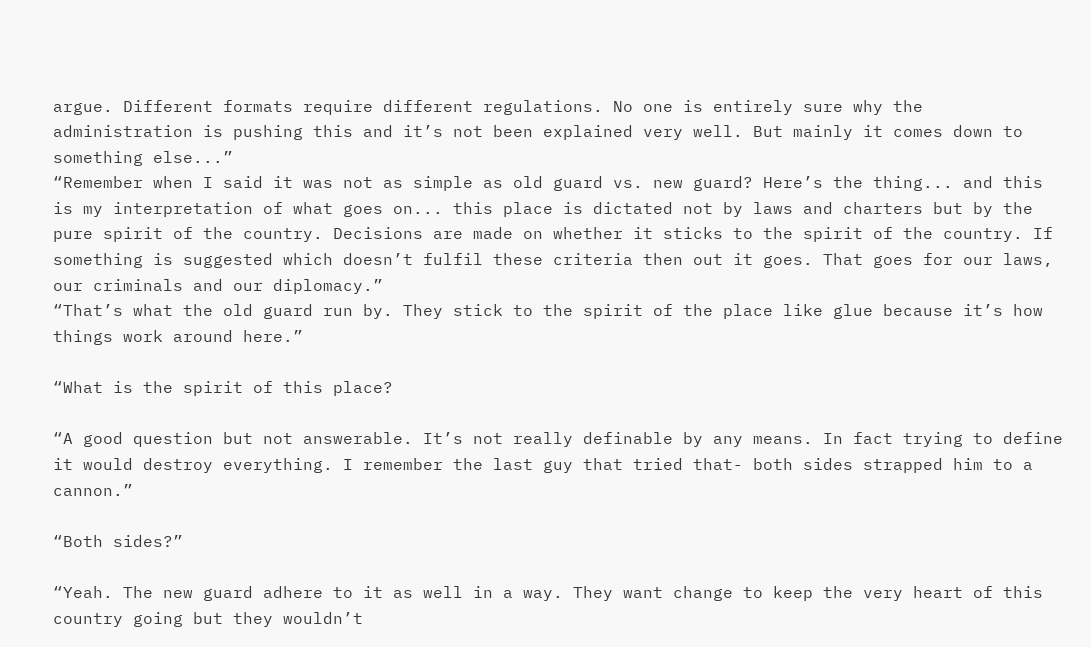argue. Different formats require different regulations. No one is entirely sure why the administration is pushing this and it’s not been explained very well. But mainly it comes down to something else...”
“Remember when I said it was not as simple as old guard vs. new guard? Here’s the thing... and this is my interpretation of what goes on... this place is dictated not by laws and charters but by the pure spirit of the country. Decisions are made on whether it sticks to the spirit of the country. If something is suggested which doesn’t fulfil these criteria then out it goes. That goes for our laws, our criminals and our diplomacy.”
“That’s what the old guard run by. They stick to the spirit of the place like glue because it’s how things work around here.”

“What is the spirit of this place?

“A good question but not answerable. It’s not really definable by any means. In fact trying to define it would destroy everything. I remember the last guy that tried that- both sides strapped him to a cannon.”

“Both sides?”

“Yeah. The new guard adhere to it as well in a way. They want change to keep the very heart of this country going but they wouldn’t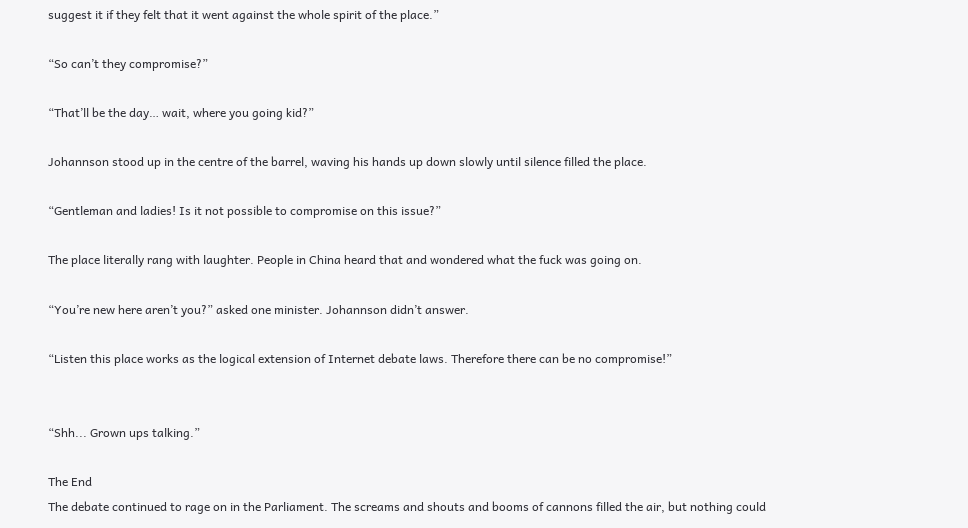suggest it if they felt that it went against the whole spirit of the place.”

“So can’t they compromise?”

“That’ll be the day… wait, where you going kid?”

Johannson stood up in the centre of the barrel, waving his hands up down slowly until silence filled the place.

“Gentleman and ladies! Is it not possible to compromise on this issue?”

The place literally rang with laughter. People in China heard that and wondered what the fuck was going on.

“You’re new here aren’t you?” asked one minister. Johannson didn’t answer.

“Listen this place works as the logical extension of Internet debate laws. Therefore there can be no compromise!”


“Shh... Grown ups talking.”

The End
The debate continued to rage on in the Parliament. The screams and shouts and booms of cannons filled the air, but nothing could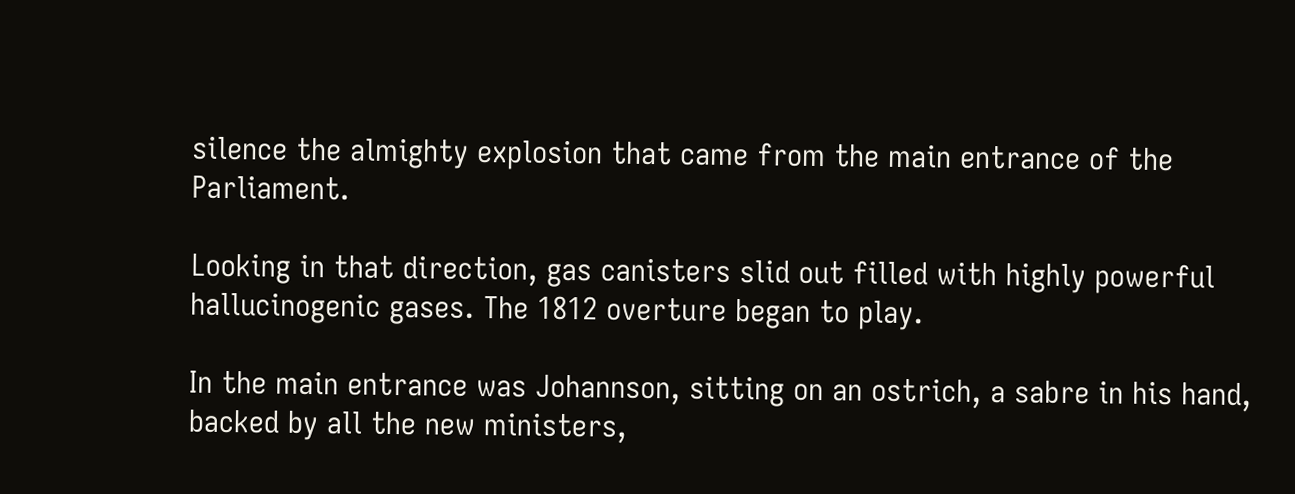silence the almighty explosion that came from the main entrance of the Parliament.

Looking in that direction, gas canisters slid out filled with highly powerful hallucinogenic gases. The 1812 overture began to play.

In the main entrance was Johannson, sitting on an ostrich, a sabre in his hand, backed by all the new ministers,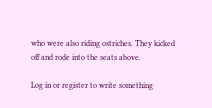who were also riding ostriches. They kicked off and rode into the seats above.

Log in or register to write something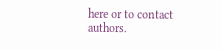here or to contact authors.